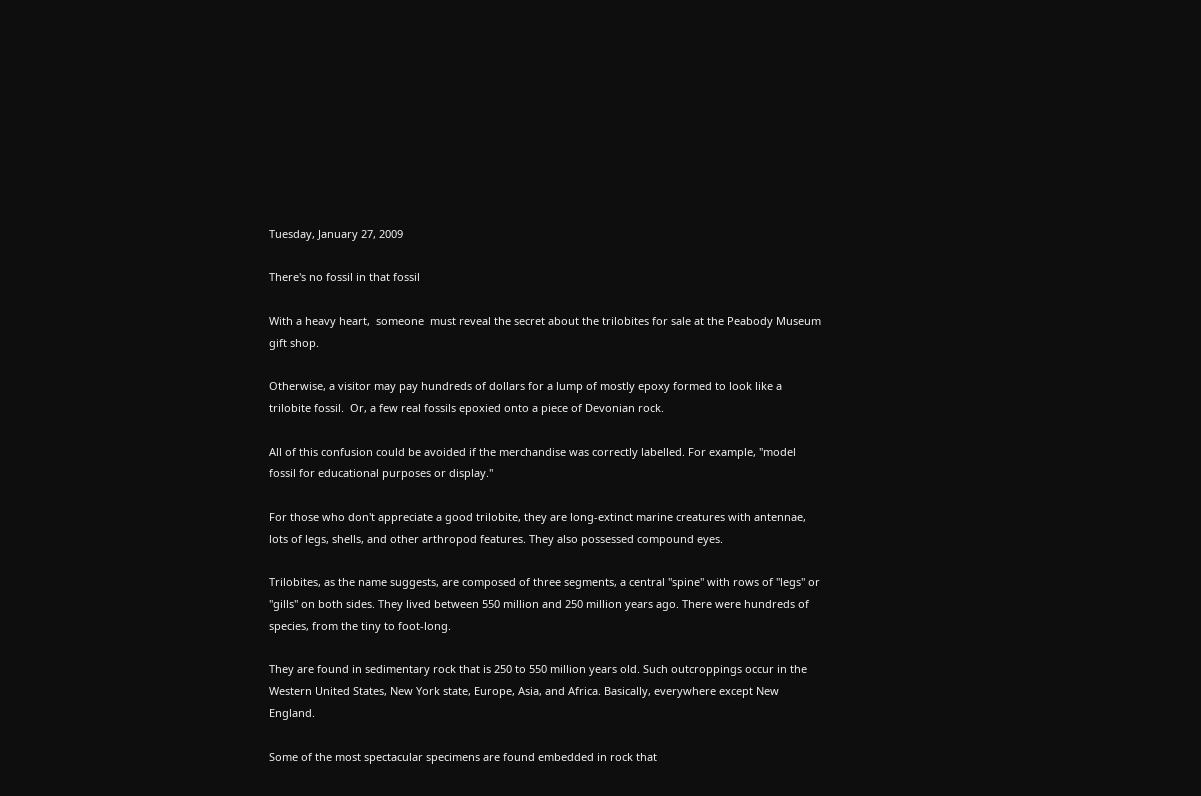Tuesday, January 27, 2009

There's no fossil in that fossil

With a heavy heart,  someone  must reveal the secret about the trilobites for sale at the Peabody Museum gift shop.

Otherwise, a visitor may pay hundreds of dollars for a lump of mostly epoxy formed to look like a trilobite fossil.  Or, a few real fossils epoxied onto a piece of Devonian rock.

All of this confusion could be avoided if the merchandise was correctly labelled. For example, "model fossil for educational purposes or display."

For those who don't appreciate a good trilobite, they are long-extinct marine creatures with antennae, lots of legs, shells, and other arthropod features. They also possessed compound eyes.

Trilobites, as the name suggests, are composed of three segments, a central "spine" with rows of "legs" or "gills" on both sides. They lived between 550 million and 250 million years ago. There were hundreds of species, from the tiny to foot-long.

They are found in sedimentary rock that is 250 to 550 million years old. Such outcroppings occur in the Western United States, New York state, Europe, Asia, and Africa. Basically, everywhere except New England.

Some of the most spectacular specimens are found embedded in rock that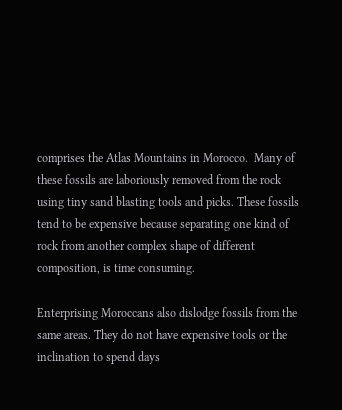comprises the Atlas Mountains in Morocco.  Many of these fossils are laboriously removed from the rock using tiny sand blasting tools and picks. These fossils tend to be expensive because separating one kind of rock from another complex shape of different composition, is time consuming.

Enterprising Moroccans also dislodge fossils from the same areas. They do not have expensive tools or the inclination to spend days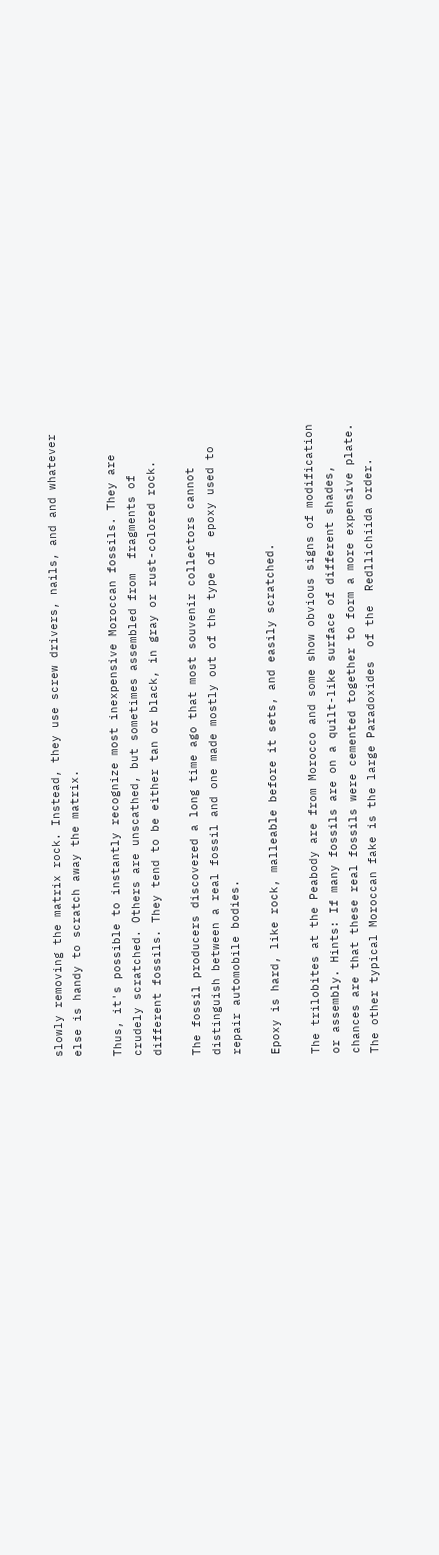slowly removing the matrix rock. Instead, they use screw drivers, nails, and and whatever else is handy to scratch away the matrix.

Thus, it's possible to instantly recognize most inexpensive Moroccan fossils. They are crudely scratched. Others are unscathed, but sometimes assembled from  fragments of different fossils. They tend to be either tan or black, in gray or rust-colored rock.

The fossil producers discovered a long time ago that most souvenir collectors cannot distinguish between a real fossil and one made mostly out of the type of  epoxy used to repair automobile bodies.

Epoxy is hard, like rock, malleable before it sets, and easily scratched.

The trilobites at the Peabody are from Morocco and some show obvious signs of modification or assembly. Hints: If many fossils are on a quilt-like surface of different shades, chances are that these real fossils were cemented together to form a more expensive plate. The other typical Moroccan fake is the large Paradoxides  of the  Redllichiida order.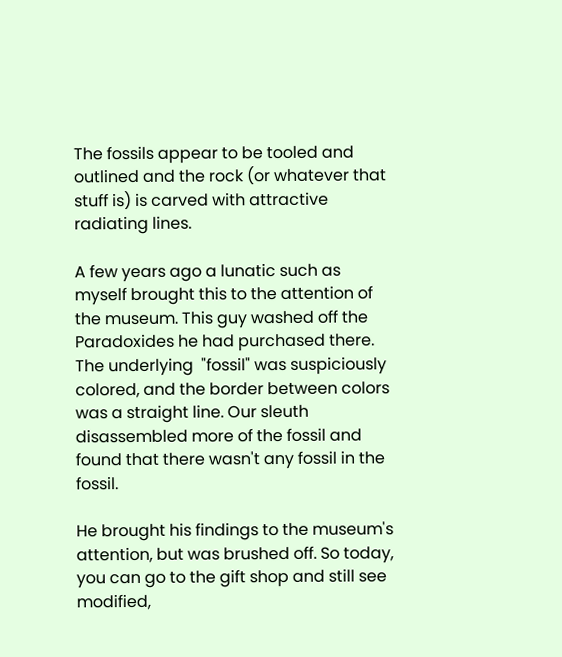The fossils appear to be tooled and outlined and the rock (or whatever that stuff is) is carved with attractive radiating lines.

A few years ago a lunatic such as myself brought this to the attention of the museum. This guy washed off the Paradoxides he had purchased there. The underlying  "fossil" was suspiciously colored, and the border between colors was a straight line. Our sleuth disassembled more of the fossil and found that there wasn't any fossil in the fossil.

He brought his findings to the museum's attention, but was brushed off. So today, you can go to the gift shop and still see modified,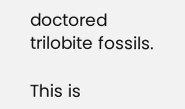doctored trilobite fossils.

This is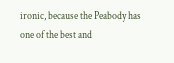ironic, because the Peabody has one of the best and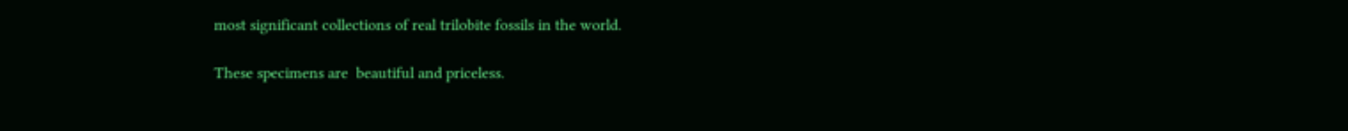most significant collections of real trilobite fossils in the world.

These specimens are  beautiful and priceless.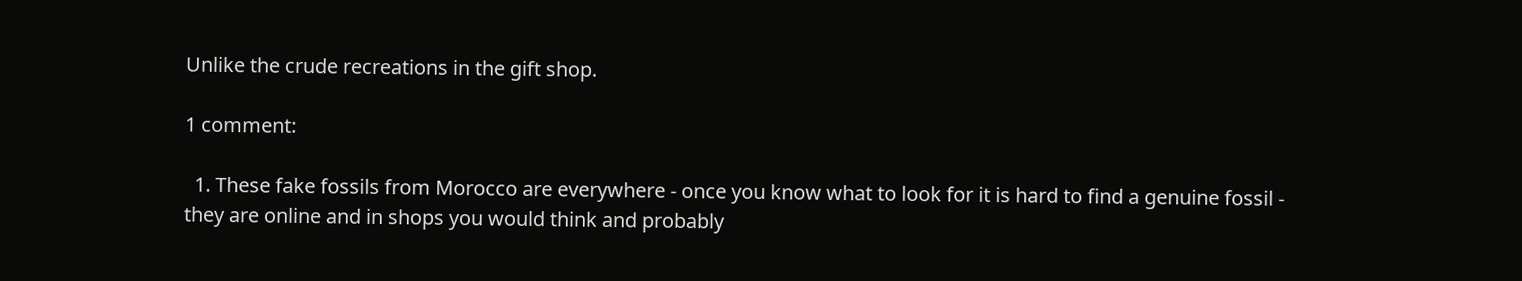Unlike the crude recreations in the gift shop.

1 comment:

  1. These fake fossils from Morocco are everywhere - once you know what to look for it is hard to find a genuine fossil - they are online and in shops you would think and probably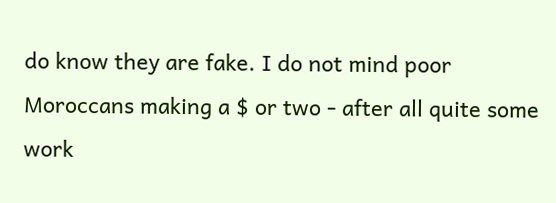do know they are fake. I do not mind poor Moroccans making a $ or two - after all quite some work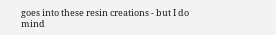goes into these resin creations - but I do mind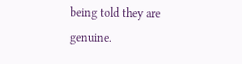being told they are genuine.